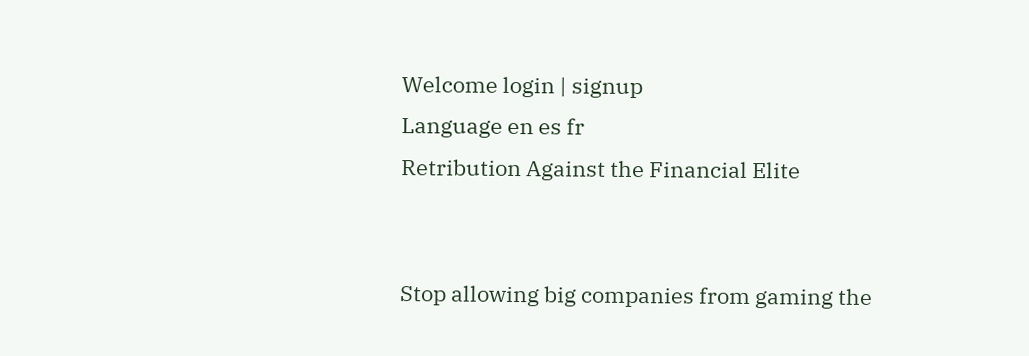Welcome login | signup
Language en es fr
Retribution Against the Financial Elite


Stop allowing big companies from gaming the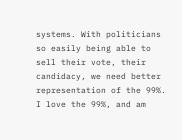systems. With politicians so easily being able to sell their vote, their candidacy, we need better representation of the 99%. I love the 99%, and am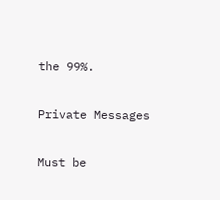the 99%.

Private Messages

Must be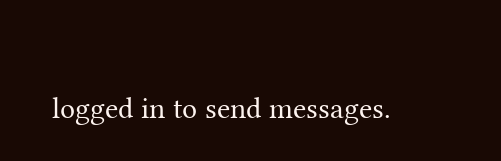logged in to send messages.